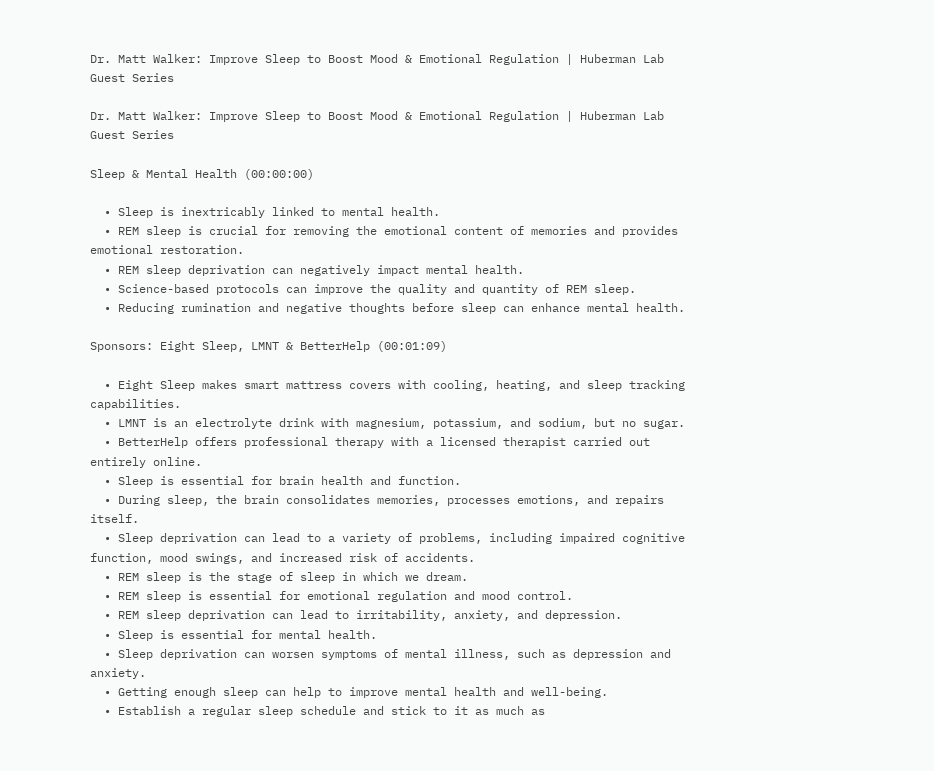Dr. Matt Walker: Improve Sleep to Boost Mood & Emotional Regulation | Huberman Lab Guest Series

Dr. Matt Walker: Improve Sleep to Boost Mood & Emotional Regulation | Huberman Lab Guest Series

Sleep & Mental Health (00:00:00)

  • Sleep is inextricably linked to mental health.
  • REM sleep is crucial for removing the emotional content of memories and provides emotional restoration.
  • REM sleep deprivation can negatively impact mental health.
  • Science-based protocols can improve the quality and quantity of REM sleep.
  • Reducing rumination and negative thoughts before sleep can enhance mental health.

Sponsors: Eight Sleep, LMNT & BetterHelp (00:01:09)

  • Eight Sleep makes smart mattress covers with cooling, heating, and sleep tracking capabilities.
  • LMNT is an electrolyte drink with magnesium, potassium, and sodium, but no sugar.
  • BetterHelp offers professional therapy with a licensed therapist carried out entirely online.
  • Sleep is essential for brain health and function.
  • During sleep, the brain consolidates memories, processes emotions, and repairs itself.
  • Sleep deprivation can lead to a variety of problems, including impaired cognitive function, mood swings, and increased risk of accidents.
  • REM sleep is the stage of sleep in which we dream.
  • REM sleep is essential for emotional regulation and mood control.
  • REM sleep deprivation can lead to irritability, anxiety, and depression.
  • Sleep is essential for mental health.
  • Sleep deprivation can worsen symptoms of mental illness, such as depression and anxiety.
  • Getting enough sleep can help to improve mental health and well-being.
  • Establish a regular sleep schedule and stick to it as much as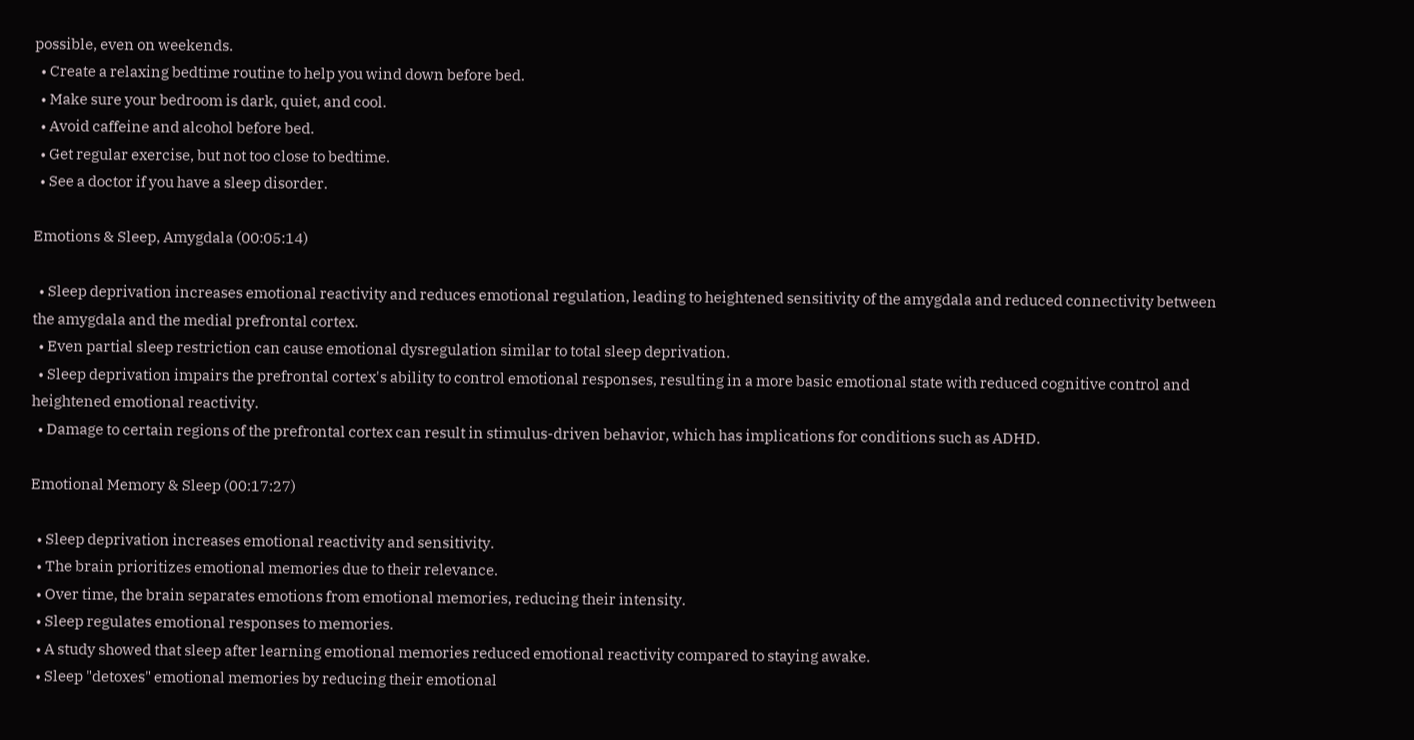possible, even on weekends.
  • Create a relaxing bedtime routine to help you wind down before bed.
  • Make sure your bedroom is dark, quiet, and cool.
  • Avoid caffeine and alcohol before bed.
  • Get regular exercise, but not too close to bedtime.
  • See a doctor if you have a sleep disorder.

Emotions & Sleep, Amygdala (00:05:14)

  • Sleep deprivation increases emotional reactivity and reduces emotional regulation, leading to heightened sensitivity of the amygdala and reduced connectivity between the amygdala and the medial prefrontal cortex.
  • Even partial sleep restriction can cause emotional dysregulation similar to total sleep deprivation.
  • Sleep deprivation impairs the prefrontal cortex's ability to control emotional responses, resulting in a more basic emotional state with reduced cognitive control and heightened emotional reactivity.
  • Damage to certain regions of the prefrontal cortex can result in stimulus-driven behavior, which has implications for conditions such as ADHD.

Emotional Memory & Sleep (00:17:27)

  • Sleep deprivation increases emotional reactivity and sensitivity.
  • The brain prioritizes emotional memories due to their relevance.
  • Over time, the brain separates emotions from emotional memories, reducing their intensity.
  • Sleep regulates emotional responses to memories.
  • A study showed that sleep after learning emotional memories reduced emotional reactivity compared to staying awake.
  • Sleep "detoxes" emotional memories by reducing their emotional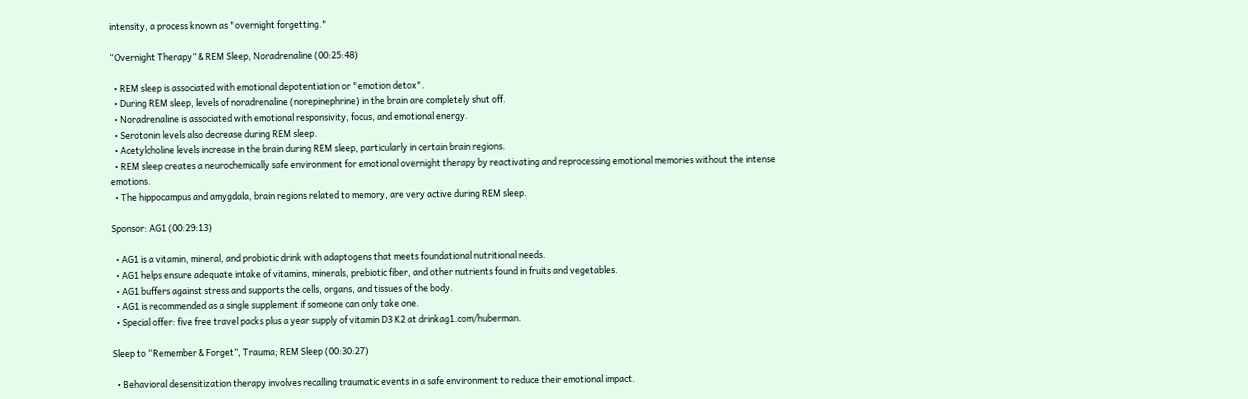intensity, a process known as "overnight forgetting."

“Overnight Therapy” & REM Sleep, Noradrenaline (00:25:48)

  • REM sleep is associated with emotional depotentiation or "emotion detox".
  • During REM sleep, levels of noradrenaline (norepinephrine) in the brain are completely shut off.
  • Noradrenaline is associated with emotional responsivity, focus, and emotional energy.
  • Serotonin levels also decrease during REM sleep.
  • Acetylcholine levels increase in the brain during REM sleep, particularly in certain brain regions.
  • REM sleep creates a neurochemically safe environment for emotional overnight therapy by reactivating and reprocessing emotional memories without the intense emotions.
  • The hippocampus and amygdala, brain regions related to memory, are very active during REM sleep.

Sponsor: AG1 (00:29:13)

  • AG1 is a vitamin, mineral, and probiotic drink with adaptogens that meets foundational nutritional needs.
  • AG1 helps ensure adequate intake of vitamins, minerals, prebiotic fiber, and other nutrients found in fruits and vegetables.
  • AG1 buffers against stress and supports the cells, organs, and tissues of the body.
  • AG1 is recommended as a single supplement if someone can only take one.
  • Special offer: five free travel packs plus a year supply of vitamin D3 K2 at drinkag1.com/huberman.

Sleep to “Remember & Forget”, Trauma; REM Sleep (00:30:27)

  • Behavioral desensitization therapy involves recalling traumatic events in a safe environment to reduce their emotional impact.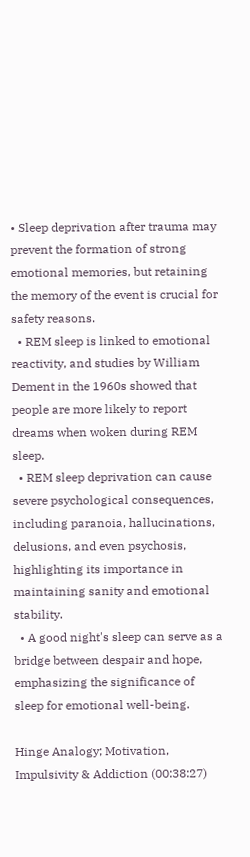• Sleep deprivation after trauma may prevent the formation of strong emotional memories, but retaining the memory of the event is crucial for safety reasons.
  • REM sleep is linked to emotional reactivity, and studies by William Dement in the 1960s showed that people are more likely to report dreams when woken during REM sleep.
  • REM sleep deprivation can cause severe psychological consequences, including paranoia, hallucinations, delusions, and even psychosis, highlighting its importance in maintaining sanity and emotional stability.
  • A good night's sleep can serve as a bridge between despair and hope, emphasizing the significance of sleep for emotional well-being.

Hinge Analogy; Motivation, Impulsivity & Addiction (00:38:27)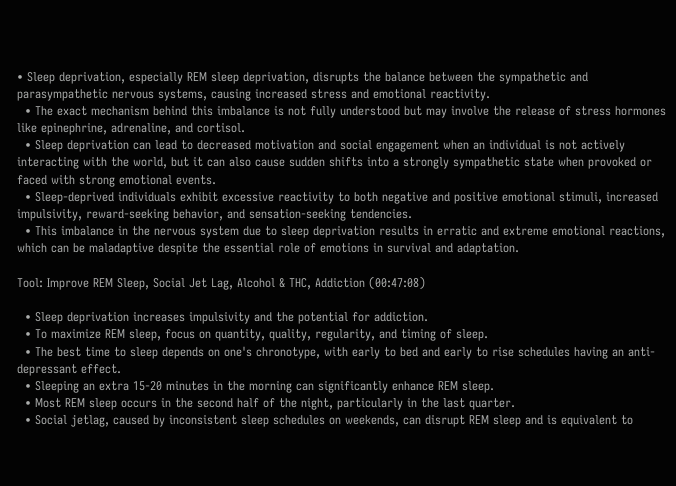• Sleep deprivation, especially REM sleep deprivation, disrupts the balance between the sympathetic and parasympathetic nervous systems, causing increased stress and emotional reactivity.
  • The exact mechanism behind this imbalance is not fully understood but may involve the release of stress hormones like epinephrine, adrenaline, and cortisol.
  • Sleep deprivation can lead to decreased motivation and social engagement when an individual is not actively interacting with the world, but it can also cause sudden shifts into a strongly sympathetic state when provoked or faced with strong emotional events.
  • Sleep-deprived individuals exhibit excessive reactivity to both negative and positive emotional stimuli, increased impulsivity, reward-seeking behavior, and sensation-seeking tendencies.
  • This imbalance in the nervous system due to sleep deprivation results in erratic and extreme emotional reactions, which can be maladaptive despite the essential role of emotions in survival and adaptation.

Tool: Improve REM Sleep, Social Jet Lag, Alcohol & THC, Addiction (00:47:08)

  • Sleep deprivation increases impulsivity and the potential for addiction.
  • To maximize REM sleep, focus on quantity, quality, regularity, and timing of sleep.
  • The best time to sleep depends on one's chronotype, with early to bed and early to rise schedules having an anti-depressant effect.
  • Sleeping an extra 15-20 minutes in the morning can significantly enhance REM sleep.
  • Most REM sleep occurs in the second half of the night, particularly in the last quarter.
  • Social jetlag, caused by inconsistent sleep schedules on weekends, can disrupt REM sleep and is equivalent to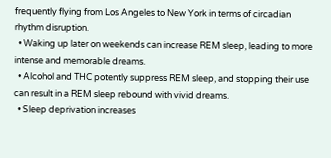frequently flying from Los Angeles to New York in terms of circadian rhythm disruption.
  • Waking up later on weekends can increase REM sleep, leading to more intense and memorable dreams.
  • Alcohol and THC potently suppress REM sleep, and stopping their use can result in a REM sleep rebound with vivid dreams.
  • Sleep deprivation increases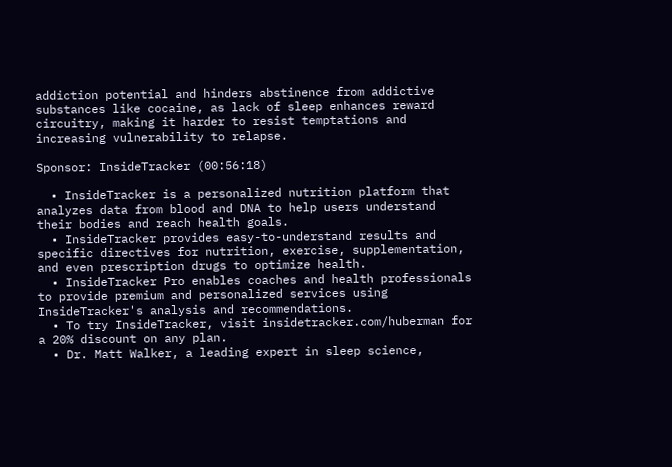addiction potential and hinders abstinence from addictive substances like cocaine, as lack of sleep enhances reward circuitry, making it harder to resist temptations and increasing vulnerability to relapse.

Sponsor: InsideTracker (00:56:18)

  • InsideTracker is a personalized nutrition platform that analyzes data from blood and DNA to help users understand their bodies and reach health goals.
  • InsideTracker provides easy-to-understand results and specific directives for nutrition, exercise, supplementation, and even prescription drugs to optimize health.
  • InsideTracker Pro enables coaches and health professionals to provide premium and personalized services using InsideTracker's analysis and recommendations.
  • To try InsideTracker, visit insidetracker.com/huberman for a 20% discount on any plan.
  • Dr. Matt Walker, a leading expert in sleep science,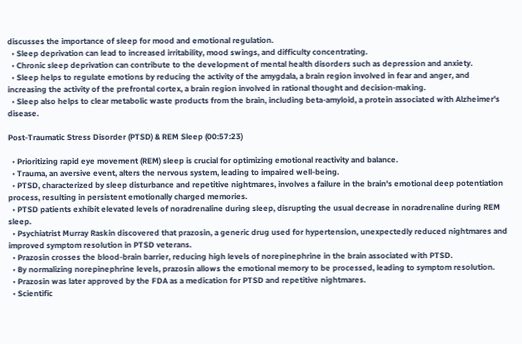discusses the importance of sleep for mood and emotional regulation.
  • Sleep deprivation can lead to increased irritability, mood swings, and difficulty concentrating.
  • Chronic sleep deprivation can contribute to the development of mental health disorders such as depression and anxiety.
  • Sleep helps to regulate emotions by reducing the activity of the amygdala, a brain region involved in fear and anger, and increasing the activity of the prefrontal cortex, a brain region involved in rational thought and decision-making.
  • Sleep also helps to clear metabolic waste products from the brain, including beta-amyloid, a protein associated with Alzheimer's disease.

Post-Traumatic Stress Disorder (PTSD) & REM Sleep (00:57:23)

  • Prioritizing rapid eye movement (REM) sleep is crucial for optimizing emotional reactivity and balance.
  • Trauma, an aversive event, alters the nervous system, leading to impaired well-being.
  • PTSD, characterized by sleep disturbance and repetitive nightmares, involves a failure in the brain's emotional deep potentiation process, resulting in persistent emotionally charged memories.
  • PTSD patients exhibit elevated levels of noradrenaline during sleep, disrupting the usual decrease in noradrenaline during REM sleep.
  • Psychiatrist Murray Raskin discovered that prazosin, a generic drug used for hypertension, unexpectedly reduced nightmares and improved symptom resolution in PTSD veterans.
  • Prazosin crosses the blood-brain barrier, reducing high levels of norepinephrine in the brain associated with PTSD.
  • By normalizing norepinephrine levels, prazosin allows the emotional memory to be processed, leading to symptom resolution.
  • Prazosin was later approved by the FDA as a medication for PTSD and repetitive nightmares.
  • Scientific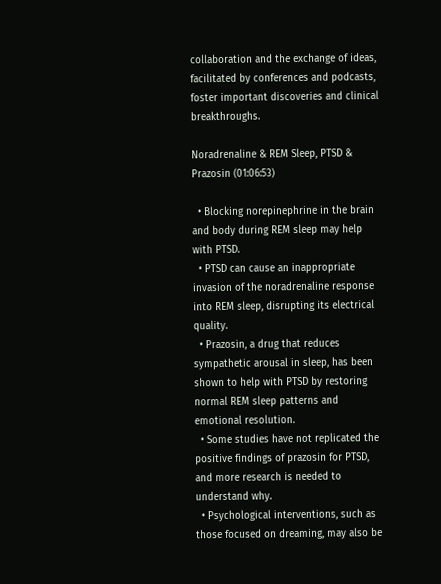collaboration and the exchange of ideas, facilitated by conferences and podcasts, foster important discoveries and clinical breakthroughs.

Noradrenaline & REM Sleep, PTSD & Prazosin (01:06:53)

  • Blocking norepinephrine in the brain and body during REM sleep may help with PTSD.
  • PTSD can cause an inappropriate invasion of the noradrenaline response into REM sleep, disrupting its electrical quality.
  • Prazosin, a drug that reduces sympathetic arousal in sleep, has been shown to help with PTSD by restoring normal REM sleep patterns and emotional resolution.
  • Some studies have not replicated the positive findings of prazosin for PTSD, and more research is needed to understand why.
  • Psychological interventions, such as those focused on dreaming, may also be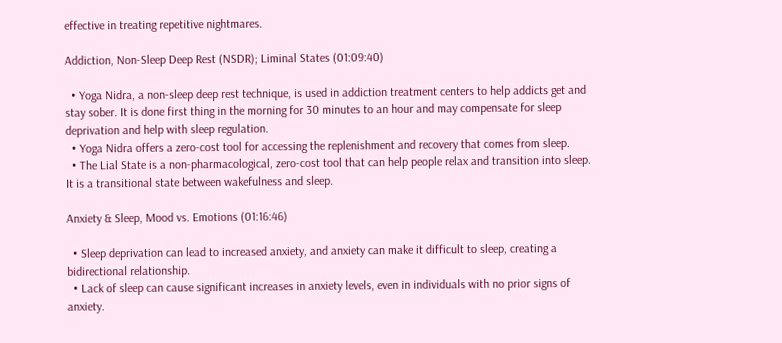effective in treating repetitive nightmares.

Addiction, Non-Sleep Deep Rest (NSDR); Liminal States (01:09:40)

  • Yoga Nidra, a non-sleep deep rest technique, is used in addiction treatment centers to help addicts get and stay sober. It is done first thing in the morning for 30 minutes to an hour and may compensate for sleep deprivation and help with sleep regulation.
  • Yoga Nidra offers a zero-cost tool for accessing the replenishment and recovery that comes from sleep.
  • The Lial State is a non-pharmacological, zero-cost tool that can help people relax and transition into sleep. It is a transitional state between wakefulness and sleep.

Anxiety & Sleep, Mood vs. Emotions (01:16:46)

  • Sleep deprivation can lead to increased anxiety, and anxiety can make it difficult to sleep, creating a bidirectional relationship.
  • Lack of sleep can cause significant increases in anxiety levels, even in individuals with no prior signs of anxiety.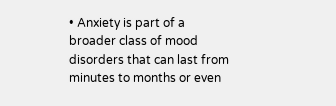• Anxiety is part of a broader class of mood disorders that can last from minutes to months or even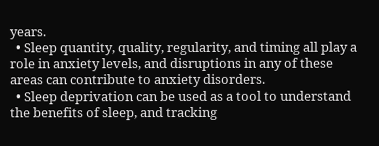years.
  • Sleep quantity, quality, regularity, and timing all play a role in anxiety levels, and disruptions in any of these areas can contribute to anxiety disorders.
  • Sleep deprivation can be used as a tool to understand the benefits of sleep, and tracking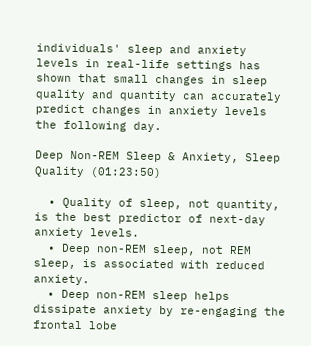individuals' sleep and anxiety levels in real-life settings has shown that small changes in sleep quality and quantity can accurately predict changes in anxiety levels the following day.

Deep Non-REM Sleep & Anxiety, Sleep Quality (01:23:50)

  • Quality of sleep, not quantity, is the best predictor of next-day anxiety levels.
  • Deep non-REM sleep, not REM sleep, is associated with reduced anxiety.
  • Deep non-REM sleep helps dissipate anxiety by re-engaging the frontal lobe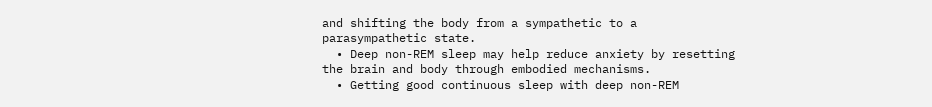and shifting the body from a sympathetic to a parasympathetic state.
  • Deep non-REM sleep may help reduce anxiety by resetting the brain and body through embodied mechanisms.
  • Getting good continuous sleep with deep non-REM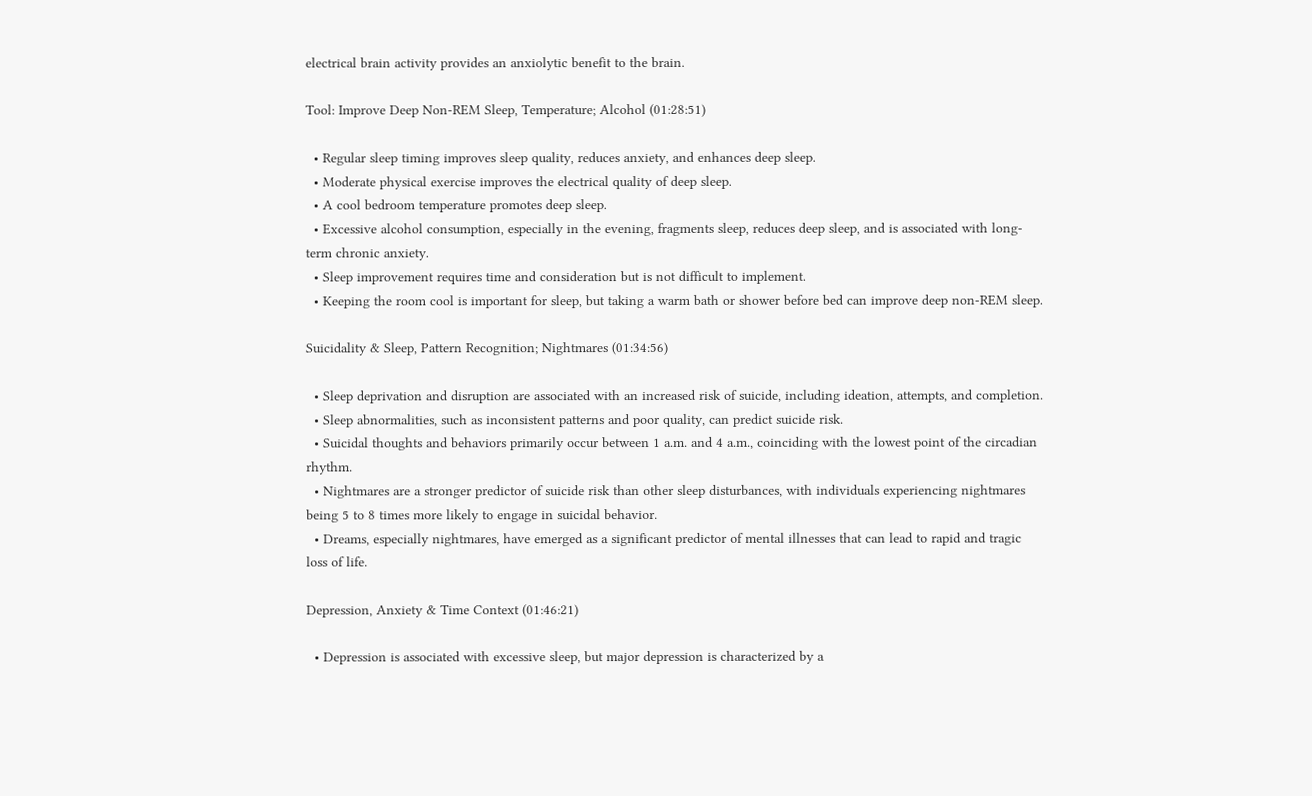electrical brain activity provides an anxiolytic benefit to the brain.

Tool: Improve Deep Non-REM Sleep, Temperature; Alcohol (01:28:51)

  • Regular sleep timing improves sleep quality, reduces anxiety, and enhances deep sleep.
  • Moderate physical exercise improves the electrical quality of deep sleep.
  • A cool bedroom temperature promotes deep sleep.
  • Excessive alcohol consumption, especially in the evening, fragments sleep, reduces deep sleep, and is associated with long-term chronic anxiety.
  • Sleep improvement requires time and consideration but is not difficult to implement.
  • Keeping the room cool is important for sleep, but taking a warm bath or shower before bed can improve deep non-REM sleep.

Suicidality & Sleep, Pattern Recognition; Nightmares (01:34:56)

  • Sleep deprivation and disruption are associated with an increased risk of suicide, including ideation, attempts, and completion.
  • Sleep abnormalities, such as inconsistent patterns and poor quality, can predict suicide risk.
  • Suicidal thoughts and behaviors primarily occur between 1 a.m. and 4 a.m., coinciding with the lowest point of the circadian rhythm.
  • Nightmares are a stronger predictor of suicide risk than other sleep disturbances, with individuals experiencing nightmares being 5 to 8 times more likely to engage in suicidal behavior.
  • Dreams, especially nightmares, have emerged as a significant predictor of mental illnesses that can lead to rapid and tragic loss of life.

Depression, Anxiety & Time Context (01:46:21)

  • Depression is associated with excessive sleep, but major depression is characterized by a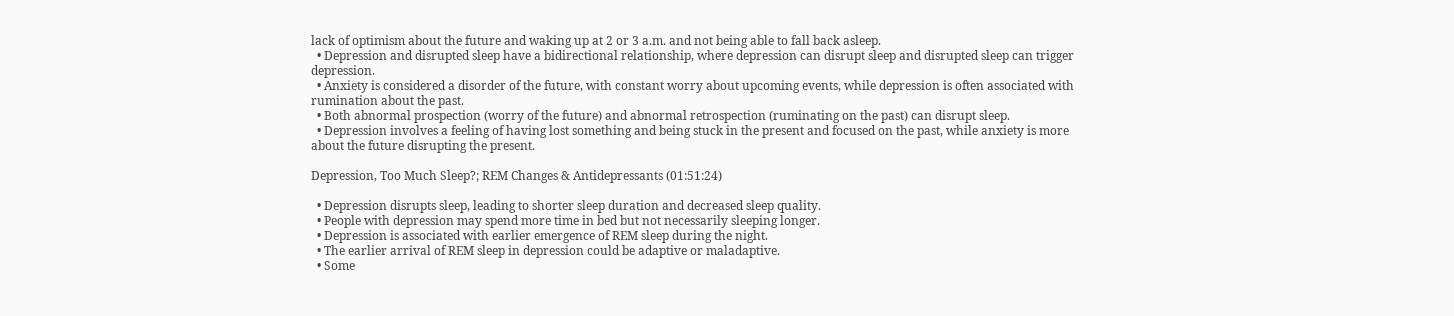lack of optimism about the future and waking up at 2 or 3 a.m. and not being able to fall back asleep.
  • Depression and disrupted sleep have a bidirectional relationship, where depression can disrupt sleep and disrupted sleep can trigger depression.
  • Anxiety is considered a disorder of the future, with constant worry about upcoming events, while depression is often associated with rumination about the past.
  • Both abnormal prospection (worry of the future) and abnormal retrospection (ruminating on the past) can disrupt sleep.
  • Depression involves a feeling of having lost something and being stuck in the present and focused on the past, while anxiety is more about the future disrupting the present.

Depression, Too Much Sleep?; REM Changes & Antidepressants (01:51:24)

  • Depression disrupts sleep, leading to shorter sleep duration and decreased sleep quality.
  • People with depression may spend more time in bed but not necessarily sleeping longer.
  • Depression is associated with earlier emergence of REM sleep during the night.
  • The earlier arrival of REM sleep in depression could be adaptive or maladaptive.
  • Some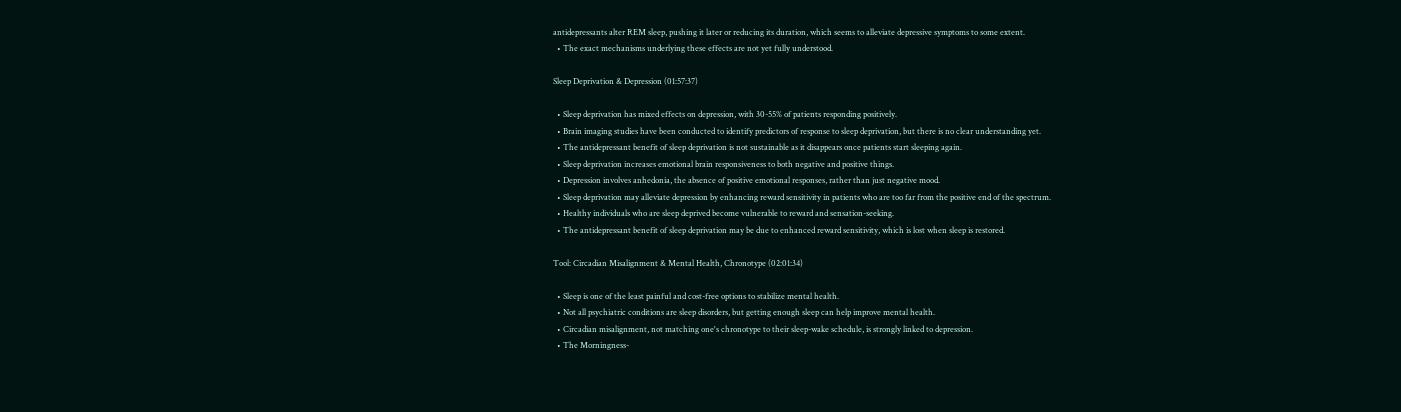antidepressants alter REM sleep, pushing it later or reducing its duration, which seems to alleviate depressive symptoms to some extent.
  • The exact mechanisms underlying these effects are not yet fully understood.

Sleep Deprivation & Depression (01:57:37)

  • Sleep deprivation has mixed effects on depression, with 30-55% of patients responding positively.
  • Brain imaging studies have been conducted to identify predictors of response to sleep deprivation, but there is no clear understanding yet.
  • The antidepressant benefit of sleep deprivation is not sustainable as it disappears once patients start sleeping again.
  • Sleep deprivation increases emotional brain responsiveness to both negative and positive things.
  • Depression involves anhedonia, the absence of positive emotional responses, rather than just negative mood.
  • Sleep deprivation may alleviate depression by enhancing reward sensitivity in patients who are too far from the positive end of the spectrum.
  • Healthy individuals who are sleep deprived become vulnerable to reward and sensation-seeking.
  • The antidepressant benefit of sleep deprivation may be due to enhanced reward sensitivity, which is lost when sleep is restored.

Tool: Circadian Misalignment & Mental Health, Chronotype (02:01:34)

  • Sleep is one of the least painful and cost-free options to stabilize mental health.
  • Not all psychiatric conditions are sleep disorders, but getting enough sleep can help improve mental health.
  • Circadian misalignment, not matching one's chronotype to their sleep-wake schedule, is strongly linked to depression.
  • The Morningness-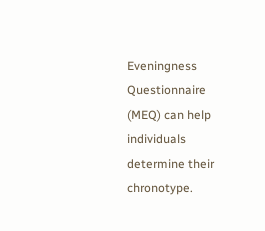Eveningness Questionnaire (MEQ) can help individuals determine their chronotype.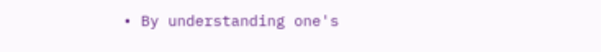• By understanding one's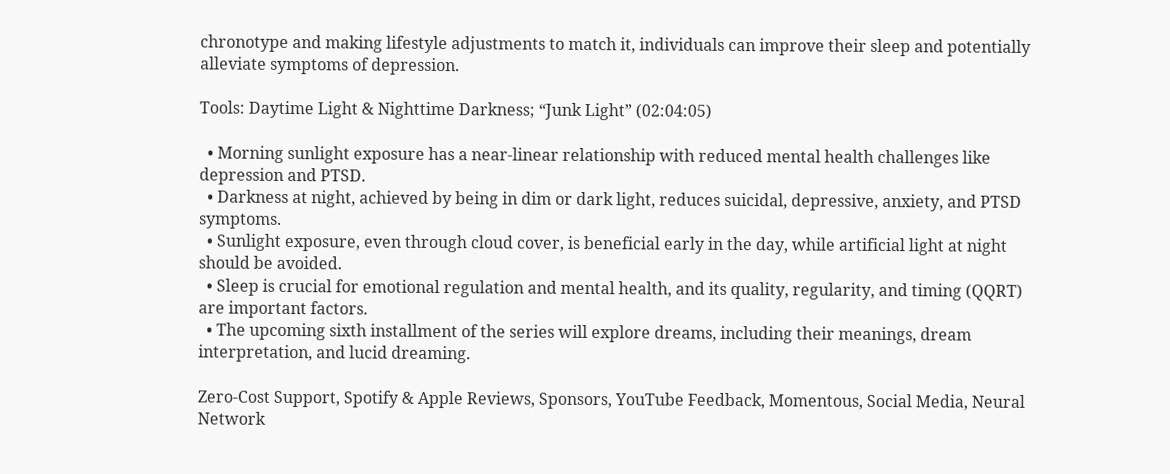chronotype and making lifestyle adjustments to match it, individuals can improve their sleep and potentially alleviate symptoms of depression.

Tools: Daytime Light & Nighttime Darkness; “Junk Light” (02:04:05)

  • Morning sunlight exposure has a near-linear relationship with reduced mental health challenges like depression and PTSD.
  • Darkness at night, achieved by being in dim or dark light, reduces suicidal, depressive, anxiety, and PTSD symptoms.
  • Sunlight exposure, even through cloud cover, is beneficial early in the day, while artificial light at night should be avoided.
  • Sleep is crucial for emotional regulation and mental health, and its quality, regularity, and timing (QQRT) are important factors.
  • The upcoming sixth installment of the series will explore dreams, including their meanings, dream interpretation, and lucid dreaming.

Zero-Cost Support, Spotify & Apple Reviews, Sponsors, YouTube Feedback, Momentous, Social Media, Neural Network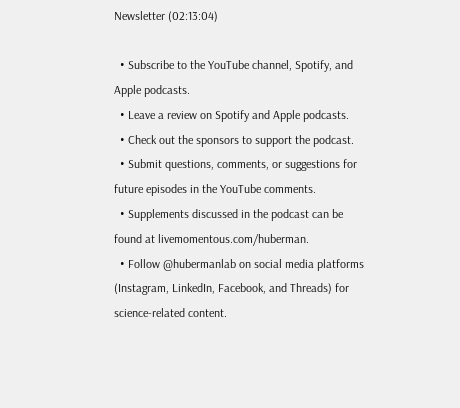Newsletter (02:13:04)

  • Subscribe to the YouTube channel, Spotify, and Apple podcasts.
  • Leave a review on Spotify and Apple podcasts.
  • Check out the sponsors to support the podcast.
  • Submit questions, comments, or suggestions for future episodes in the YouTube comments.
  • Supplements discussed in the podcast can be found at livemomentous.com/huberman.
  • Follow @hubermanlab on social media platforms (Instagram, LinkedIn, Facebook, and Threads) for science-related content.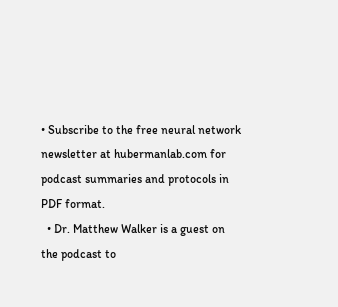• Subscribe to the free neural network newsletter at hubermanlab.com for podcast summaries and protocols in PDF format.
  • Dr. Matthew Walker is a guest on the podcast to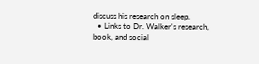discuss his research on sleep.
  • Links to Dr. Walker's research, book, and social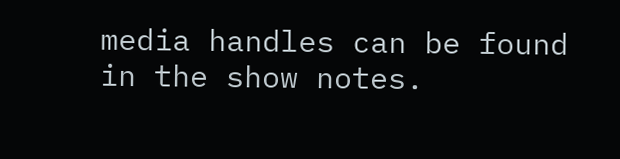media handles can be found in the show notes.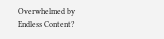Overwhelmed by Endless Content?